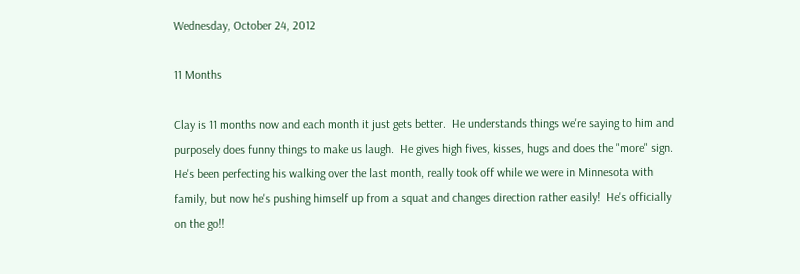Wednesday, October 24, 2012

11 Months

Clay is 11 months now and each month it just gets better.  He understands things we're saying to him and purposely does funny things to make us laugh.  He gives high fives, kisses, hugs and does the "more" sign.  He's been perfecting his walking over the last month, really took off while we were in Minnesota with family, but now he's pushing himself up from a squat and changes direction rather easily!  He's officially on the go!!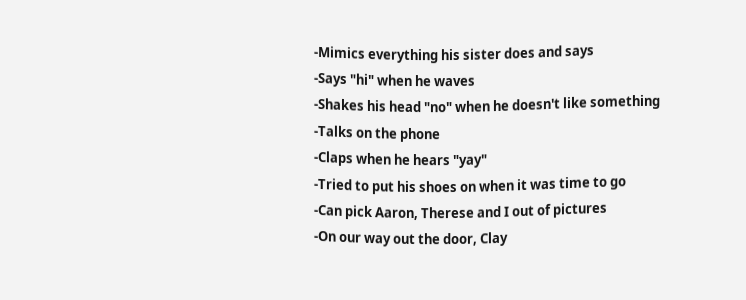-Mimics everything his sister does and says
-Says "hi" when he waves
-Shakes his head "no" when he doesn't like something
-Talks on the phone
-Claps when he hears "yay"
-Tried to put his shoes on when it was time to go
-Can pick Aaron, Therese and I out of pictures
-On our way out the door, Clay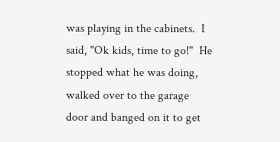was playing in the cabinets.  I said, "Ok kids, time to go!"  He stopped what he was doing, walked over to the garage door and banged on it to get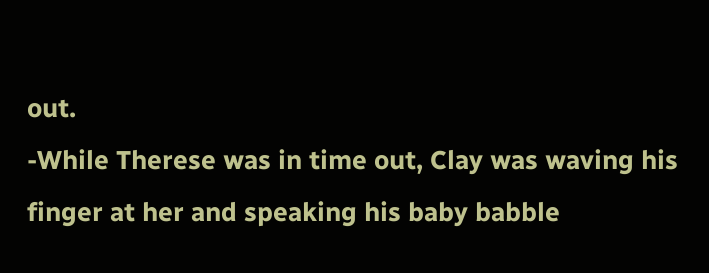out.
-While Therese was in time out, Clay was waving his finger at her and speaking his baby babble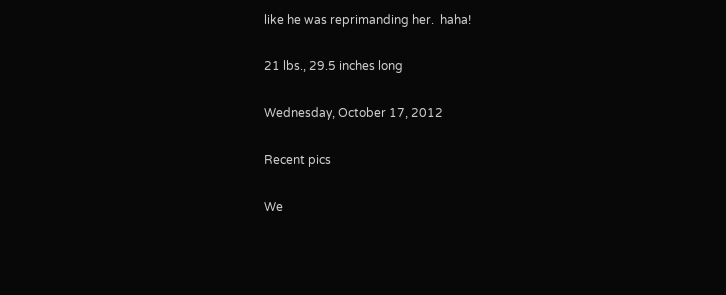like he was reprimanding her.  haha!

21 lbs., 29.5 inches long

Wednesday, October 17, 2012

Recent pics

We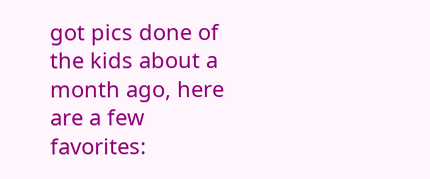got pics done of the kids about a month ago, here are a few favorites: